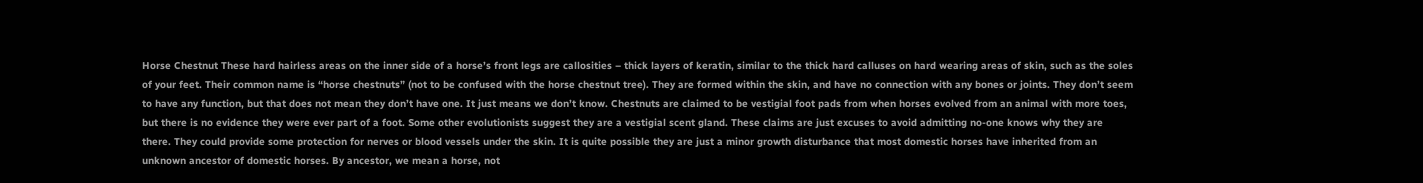Horse Chestnut These hard hairless areas on the inner side of a horse’s front legs are callosities – thick layers of keratin, similar to the thick hard calluses on hard wearing areas of skin, such as the soles of your feet. Their common name is “horse chestnuts” (not to be confused with the horse chestnut tree). They are formed within the skin, and have no connection with any bones or joints. They don’t seem to have any function, but that does not mean they don’t have one. It just means we don’t know. Chestnuts are claimed to be vestigial foot pads from when horses evolved from an animal with more toes, but there is no evidence they were ever part of a foot. Some other evolutionists suggest they are a vestigial scent gland. These claims are just excuses to avoid admitting no-one knows why they are there. They could provide some protection for nerves or blood vessels under the skin. It is quite possible they are just a minor growth disturbance that most domestic horses have inherited from an unknown ancestor of domestic horses. By ancestor, we mean a horse, not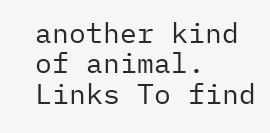another kind of animal. Links To find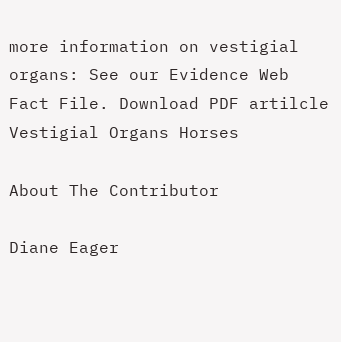more information on vestigial organs: See our Evidence Web Fact File. Download PDF artilcle Vestigial Organs Horses

About The Contributor

Diane Eager